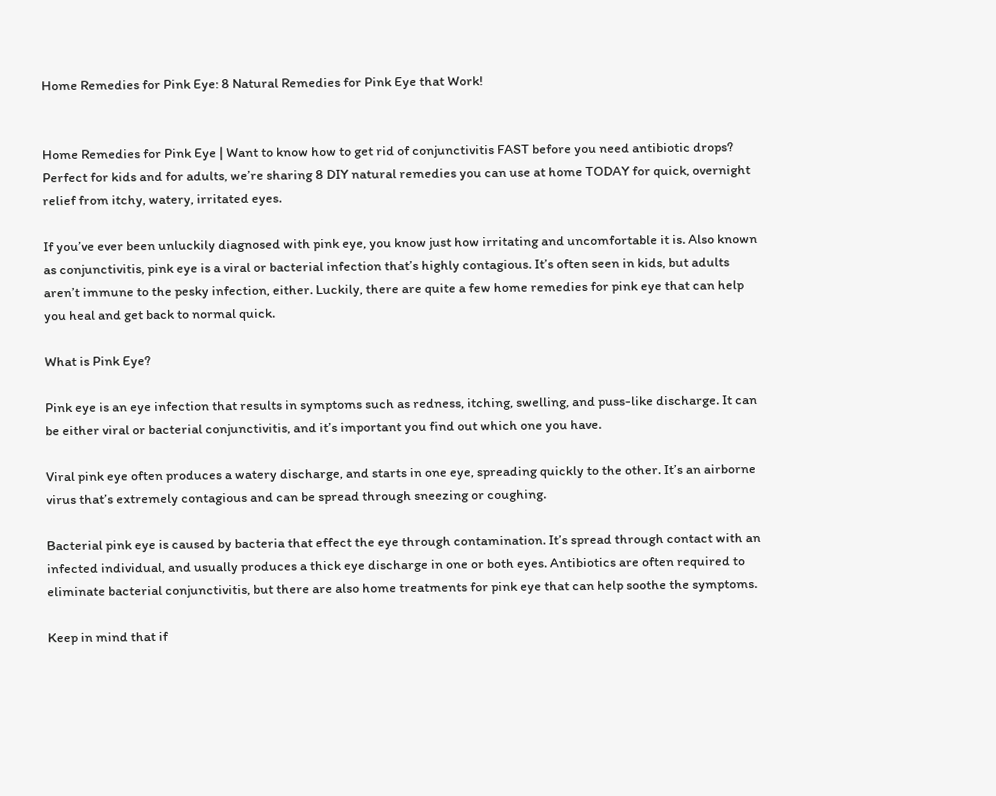Home Remedies for Pink Eye: 8 Natural Remedies for Pink Eye that Work!


Home Remedies for Pink Eye | Want to know how to get rid of conjunctivitis FAST before you need antibiotic drops? Perfect for kids and for adults, we’re sharing 8 DIY natural remedies you can use at home TODAY for quick, overnight relief from itchy, watery, irritated eyes.

If you’ve ever been unluckily diagnosed with pink eye, you know just how irritating and uncomfortable it is. Also known as conjunctivitis, pink eye is a viral or bacterial infection that’s highly contagious. It’s often seen in kids, but adults aren’t immune to the pesky infection, either. Luckily, there are quite a few home remedies for pink eye that can help you heal and get back to normal quick.

What is Pink Eye?

Pink eye is an eye infection that results in symptoms such as redness, itching, swelling, and puss-like discharge. It can be either viral or bacterial conjunctivitis, and it’s important you find out which one you have.

Viral pink eye often produces a watery discharge, and starts in one eye, spreading quickly to the other. It’s an airborne virus that’s extremely contagious and can be spread through sneezing or coughing.

Bacterial pink eye is caused by bacteria that effect the eye through contamination. It’s spread through contact with an infected individual, and usually produces a thick eye discharge in one or both eyes. Antibiotics are often required to eliminate bacterial conjunctivitis, but there are also home treatments for pink eye that can help soothe the symptoms.

Keep in mind that if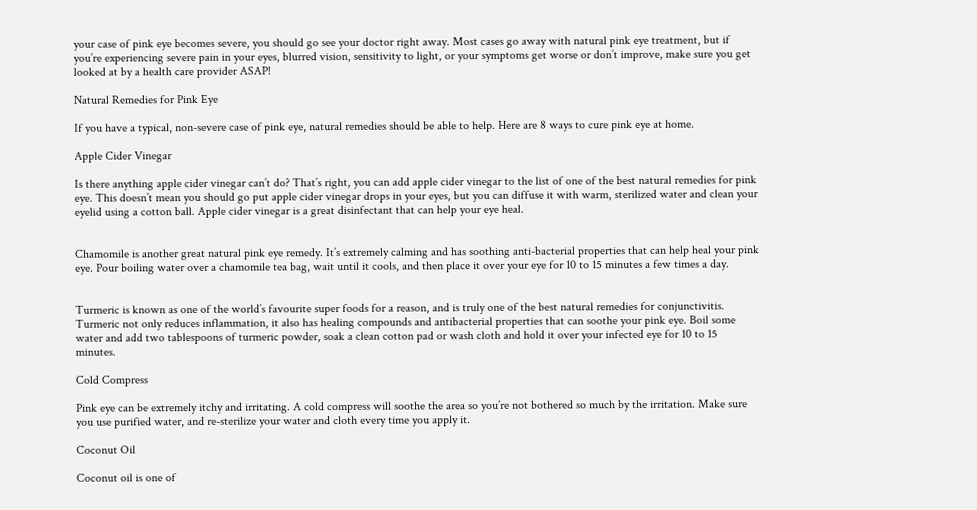your case of pink eye becomes severe, you should go see your doctor right away. Most cases go away with natural pink eye treatment, but if you’re experiencing severe pain in your eyes, blurred vision, sensitivity to light, or your symptoms get worse or don’t improve, make sure you get looked at by a health care provider ASAP!

Natural Remedies for Pink Eye

If you have a typical, non-severe case of pink eye, natural remedies should be able to help. Here are 8 ways to cure pink eye at home.

Apple Cider Vinegar

Is there anything apple cider vinegar can’t do? That’s right, you can add apple cider vinegar to the list of one of the best natural remedies for pink eye. This doesn’t mean you should go put apple cider vinegar drops in your eyes, but you can diffuse it with warm, sterilized water and clean your eyelid using a cotton ball. Apple cider vinegar is a great disinfectant that can help your eye heal.


Chamomile is another great natural pink eye remedy. It’s extremely calming and has soothing anti-bacterial properties that can help heal your pink eye. Pour boiling water over a chamomile tea bag, wait until it cools, and then place it over your eye for 10 to 15 minutes a few times a day.


Turmeric is known as one of the world’s favourite super foods for a reason, and is truly one of the best natural remedies for conjunctivitis. Turmeric not only reduces inflammation, it also has healing compounds and antibacterial properties that can soothe your pink eye. Boil some water and add two tablespoons of turmeric powder, soak a clean cotton pad or wash cloth and hold it over your infected eye for 10 to 15 minutes.

Cold Compress

Pink eye can be extremely itchy and irritating. A cold compress will soothe the area so you’re not bothered so much by the irritation. Make sure you use purified water, and re-sterilize your water and cloth every time you apply it.

Coconut Oil

Coconut oil is one of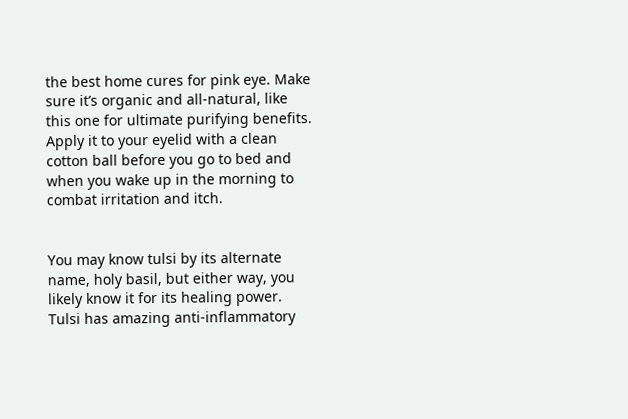the best home cures for pink eye. Make sure it’s organic and all-natural, like this one for ultimate purifying benefits. Apply it to your eyelid with a clean cotton ball before you go to bed and when you wake up in the morning to combat irritation and itch.


You may know tulsi by its alternate name, holy basil, but either way, you likely know it for its healing power. Tulsi has amazing anti-inflammatory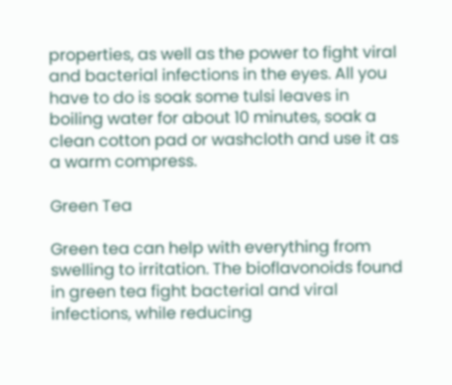properties, as well as the power to fight viral and bacterial infections in the eyes. All you have to do is soak some tulsi leaves in boiling water for about 10 minutes, soak a clean cotton pad or washcloth and use it as a warm compress.

Green Tea

Green tea can help with everything from swelling to irritation. The bioflavonoids found in green tea fight bacterial and viral infections, while reducing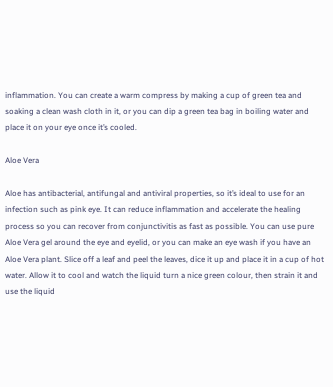inflammation. You can create a warm compress by making a cup of green tea and soaking a clean wash cloth in it, or you can dip a green tea bag in boiling water and place it on your eye once it’s cooled.

Aloe Vera

Aloe has antibacterial, antifungal and antiviral properties, so it’s ideal to use for an infection such as pink eye. It can reduce inflammation and accelerate the healing process so you can recover from conjunctivitis as fast as possible. You can use pure Aloe Vera gel around the eye and eyelid, or you can make an eye wash if you have an Aloe Vera plant. Slice off a leaf and peel the leaves, dice it up and place it in a cup of hot water. Allow it to cool and watch the liquid turn a nice green colour, then strain it and use the liquid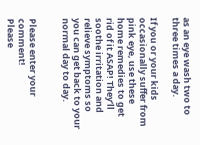as an eye wash two to three times a day.

If you or your kids occasionally suffer from pink eye, use these home remedies to get rid of it ASAP! They’ll soothe irritation and relieve symptoms so you can get back to your normal day to day.


Please enter your comment!
Please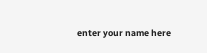enter your name here